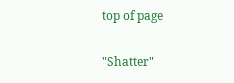top of page

"Shatter"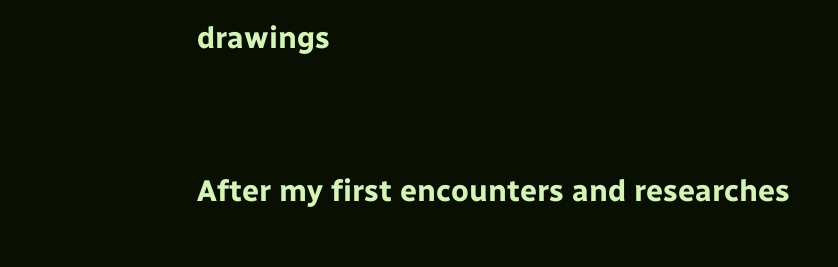drawings


After my first encounters and researches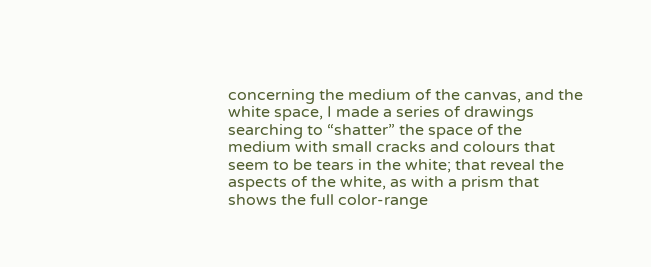concerning the medium of the canvas, and the white space, I made a series of drawings searching to “shatter” the space of the medium with small cracks and colours that seem to be tears in the white; that reveal the aspects of the white, as with a prism that shows the full color-range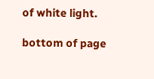of white light.

bottom of page